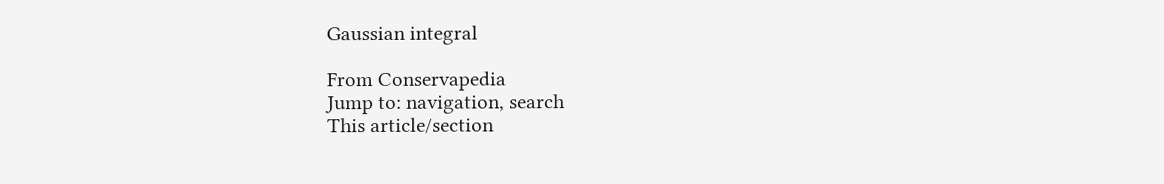Gaussian integral

From Conservapedia
Jump to: navigation, search
This article/section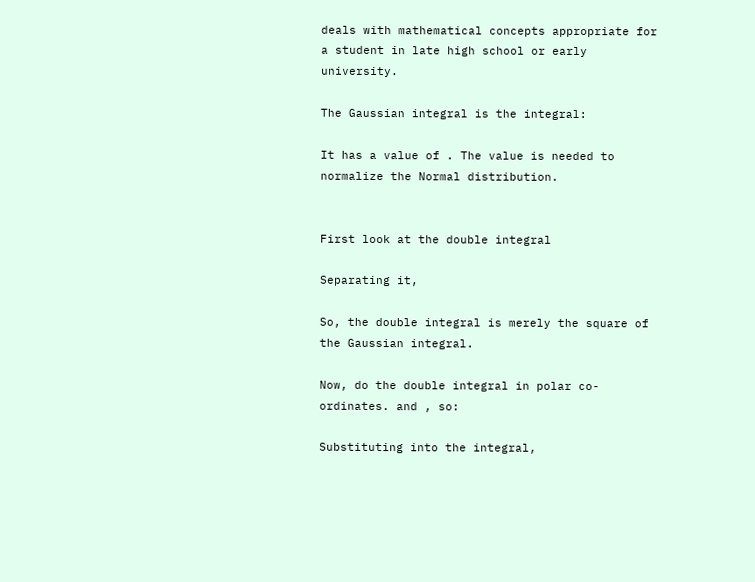deals with mathematical concepts appropriate for a student in late high school or early university.

The Gaussian integral is the integral:

It has a value of . The value is needed to normalize the Normal distribution.


First look at the double integral

Separating it,

So, the double integral is merely the square of the Gaussian integral.

Now, do the double integral in polar co-ordinates. and , so:

Substituting into the integral,